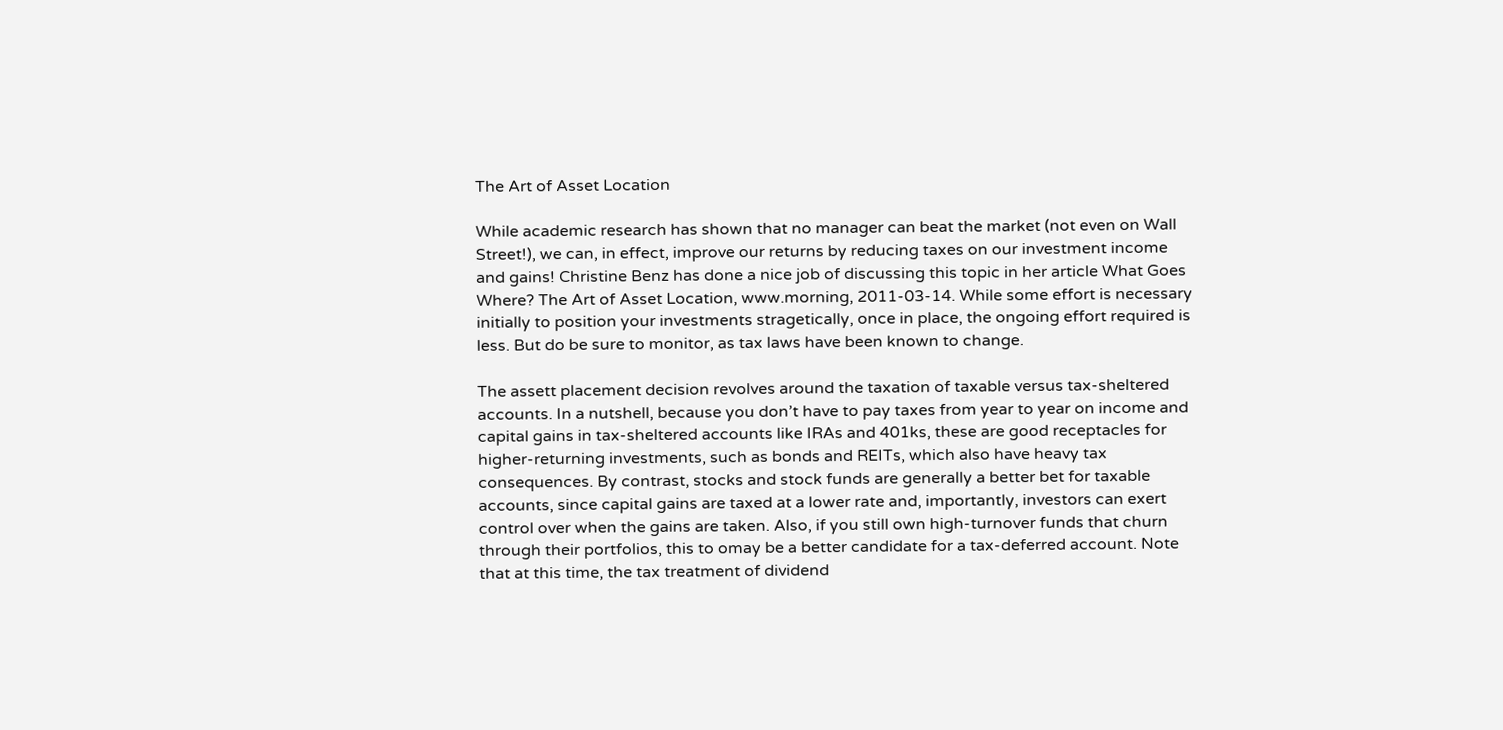The Art of Asset Location

While academic research has shown that no manager can beat the market (not even on Wall Street!), we can, in effect, improve our returns by reducing taxes on our investment income and gains! Christine Benz has done a nice job of discussing this topic in her article What Goes Where? The Art of Asset Location, www.morning, 2011-03-14. While some effort is necessary initially to position your investments stragetically, once in place, the ongoing effort required is less. But do be sure to monitor, as tax laws have been known to change.

The assett placement decision revolves around the taxation of taxable versus tax-sheltered accounts. In a nutshell, because you don’t have to pay taxes from year to year on income and capital gains in tax-sheltered accounts like IRAs and 401ks, these are good receptacles for higher-returning investments, such as bonds and REITs, which also have heavy tax consequences. By contrast, stocks and stock funds are generally a better bet for taxable accounts, since capital gains are taxed at a lower rate and, importantly, investors can exert control over when the gains are taken. Also, if you still own high-turnover funds that churn through their portfolios, this to omay be a better candidate for a tax-deferred account. Note that at this time, the tax treatment of dividend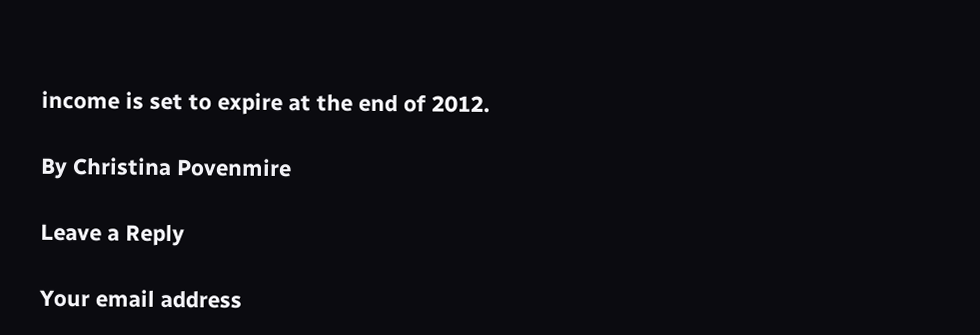income is set to expire at the end of 2012.

By Christina Povenmire

Leave a Reply

Your email address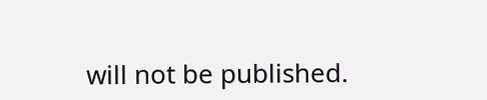will not be published.